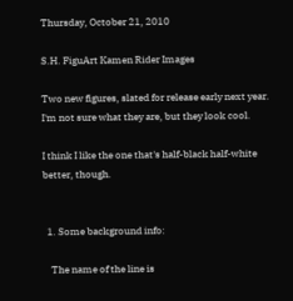Thursday, October 21, 2010

S.H. FiguArt Kamen Rider Images

Two new figures, slated for release early next year. I'm not sure what they are, but they look cool.

I think I like the one that's half-black half-white better, though.


  1. Some background info:

    The name of the line is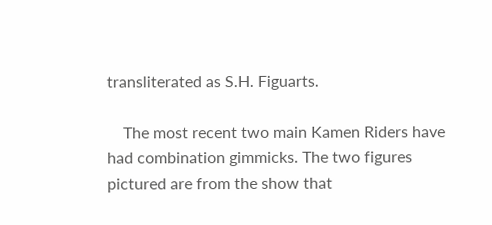transliterated as S.H. Figuarts.

    The most recent two main Kamen Riders have had combination gimmicks. The two figures pictured are from the show that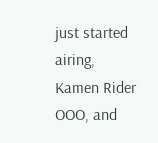just started airing, Kamen Rider OOO, and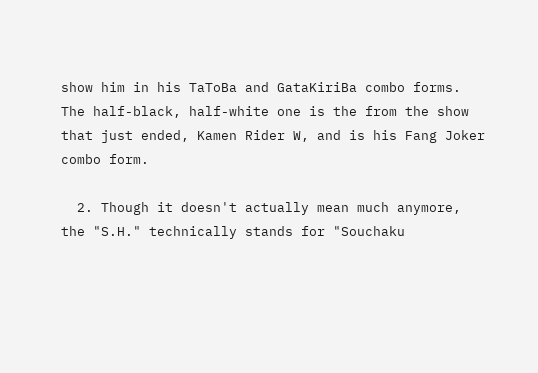show him in his TaToBa and GataKiriBa combo forms. The half-black, half-white one is the from the show that just ended, Kamen Rider W, and is his Fang Joker combo form.

  2. Though it doesn't actually mean much anymore, the "S.H." technically stands for "Souchaku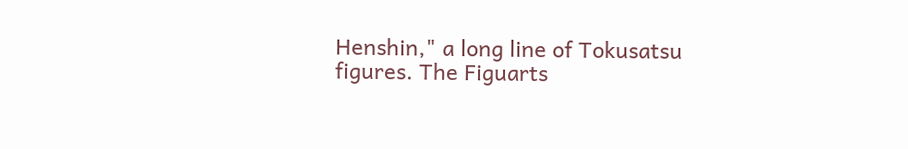Henshin," a long line of Tokusatsu figures. The Figuarts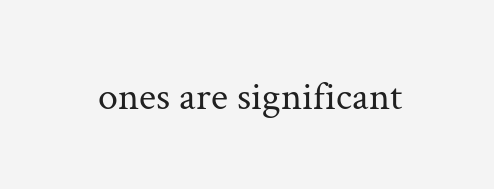ones are significant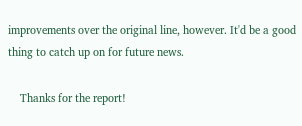improvements over the original line, however. It'd be a good thing to catch up on for future news.

    Thanks for the report!